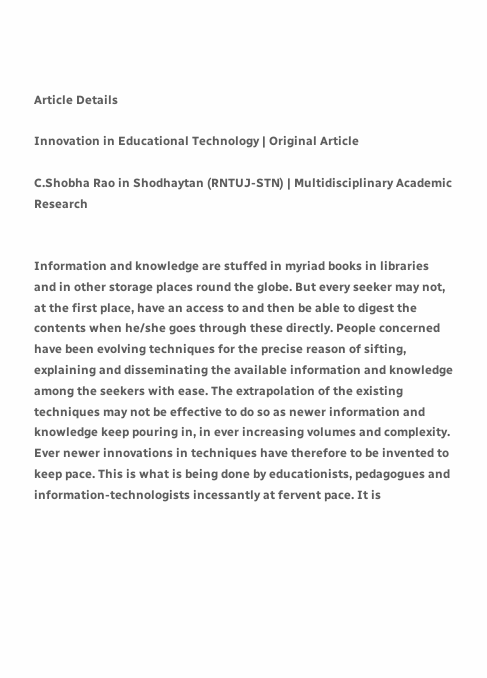Article Details

Innovation in Educational Technology | Original Article

C.Shobha Rao in Shodhaytan (RNTUJ-STN) | Multidisciplinary Academic Research


Information and knowledge are stuffed in myriad books in libraries and in other storage places round the globe. But every seeker may not, at the first place, have an access to and then be able to digest the contents when he/she goes through these directly. People concerned have been evolving techniques for the precise reason of sifting, explaining and disseminating the available information and knowledge among the seekers with ease. The extrapolation of the existing techniques may not be effective to do so as newer information and knowledge keep pouring in, in ever increasing volumes and complexity. Ever newer innovations in techniques have therefore to be invented to keep pace. This is what is being done by educationists, pedagogues and information-technologists incessantly at fervent pace. It is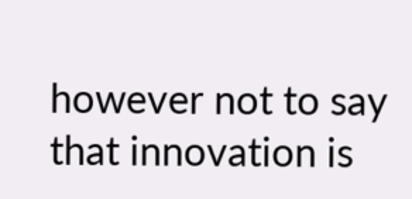however not to say that innovation is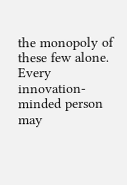the monopoly of these few alone. Every innovation-minded person may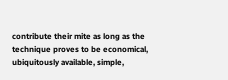contribute their mite as long as the technique proves to be economical, ubiquitously available, simple,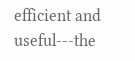efficient and useful---the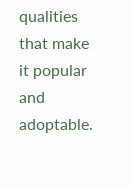qualities that make it popular and adoptable.